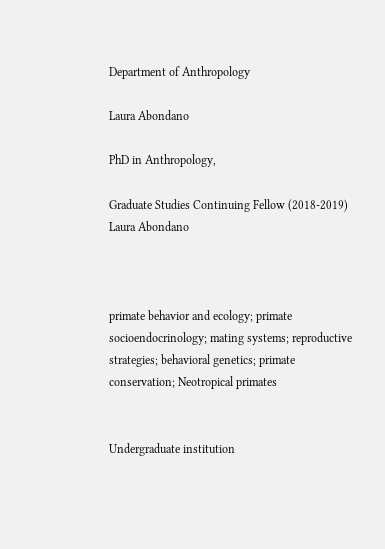Department of Anthropology

Laura Abondano

PhD in Anthropology,

Graduate Studies Continuing Fellow (2018-2019)
Laura Abondano



primate behavior and ecology; primate socioendocrinology; mating systems; reproductive strategies; behavioral genetics; primate conservation; Neotropical primates


Undergraduate institution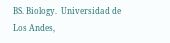BS. Biology.  Universidad de Los Andes,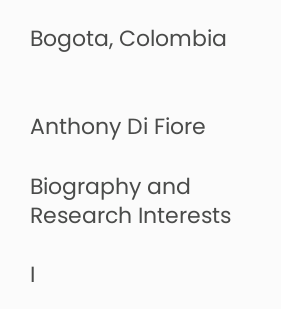Bogota, Colombia


Anthony Di Fiore

Biography and Research Interests

I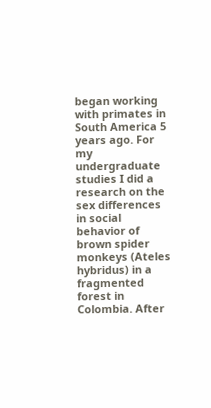began working with primates in South America 5 years ago. For my undergraduate studies I did a research on the sex differences in social behavior of brown spider monkeys (Ateles hybridus) in a fragmented forest in Colombia. After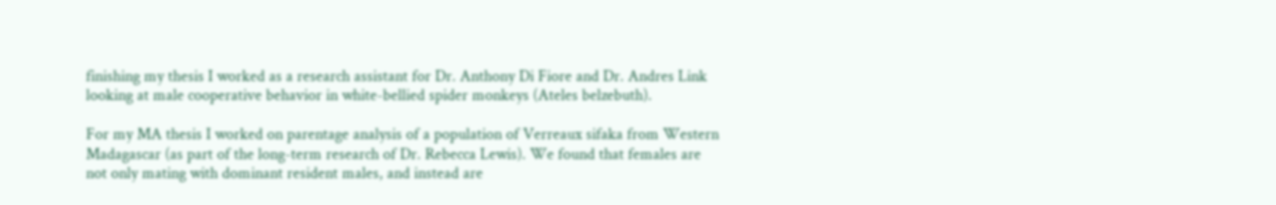finishing my thesis I worked as a research assistant for Dr. Anthony Di Fiore and Dr. Andres Link looking at male cooperative behavior in white-bellied spider monkeys (Ateles belzebuth).

For my MA thesis I worked on parentage analysis of a population of Verreaux sifaka from Western Madagascar (as part of the long-term research of Dr. Rebecca Lewis). We found that females are not only mating with dominant resident males, and instead are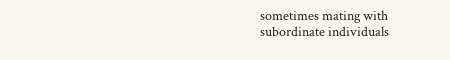sometimes mating with subordinate individuals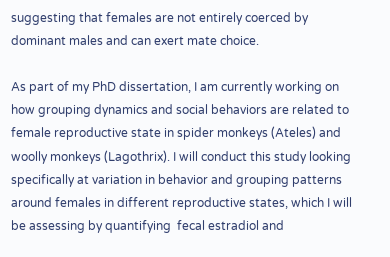suggesting that females are not entirely coerced by dominant males and can exert mate choice.

As part of my PhD dissertation, I am currently working on how grouping dynamics and social behaviors are related to female reproductive state in spider monkeys (Ateles) and woolly monkeys (Lagothrix). I will conduct this study looking specifically at variation in behavior and grouping patterns around females in different reproductive states, which I will be assessing by quantifying  fecal estradiol and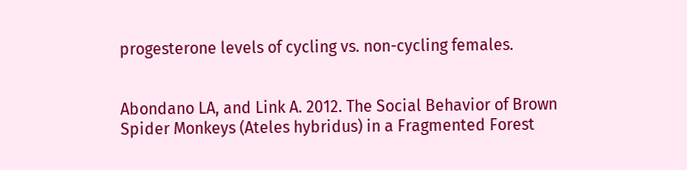progesterone levels of cycling vs. non-cycling females.


Abondano LA, and Link A. 2012. The Social Behavior of Brown Spider Monkeys (Ateles hybridus) in a Fragmented Forest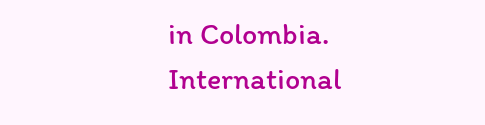in Colombia. International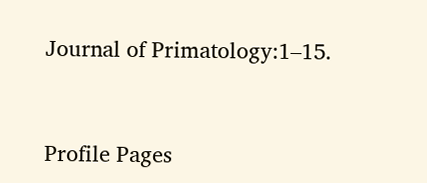Journal of Primatology:1–15.


Profile Pages